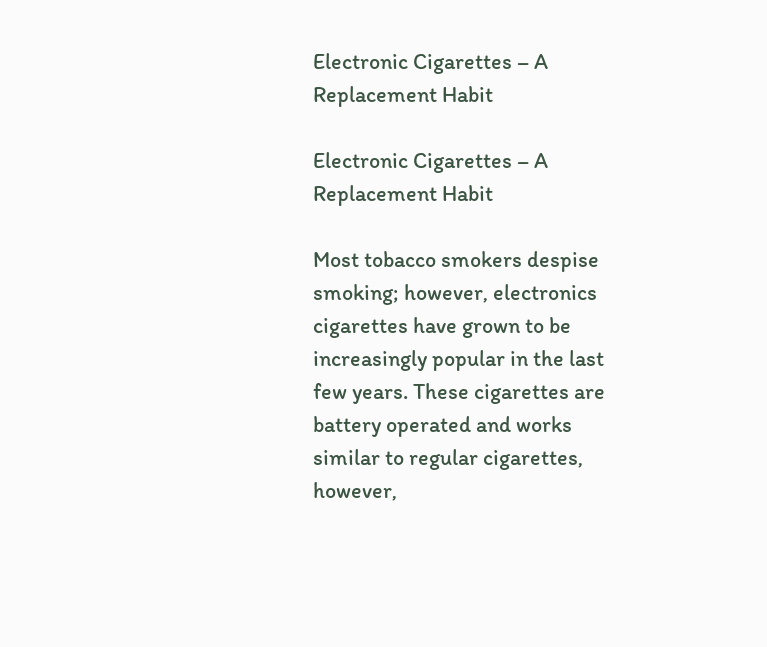Electronic Cigarettes – A Replacement Habit

Electronic Cigarettes – A Replacement Habit

Most tobacco smokers despise smoking; however, electronics cigarettes have grown to be increasingly popular in the last few years. These cigarettes are battery operated and works similar to regular cigarettes, however,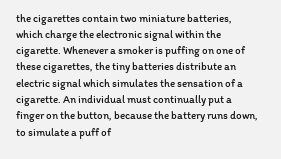the cigarettes contain two miniature batteries, which charge the electronic signal within the cigarette. Whenever a smoker is puffing on one of these cigarettes, the tiny batteries distribute an electric signal which simulates the sensation of a cigarette. An individual must continually put a finger on the button, because the battery runs down, to simulate a puff of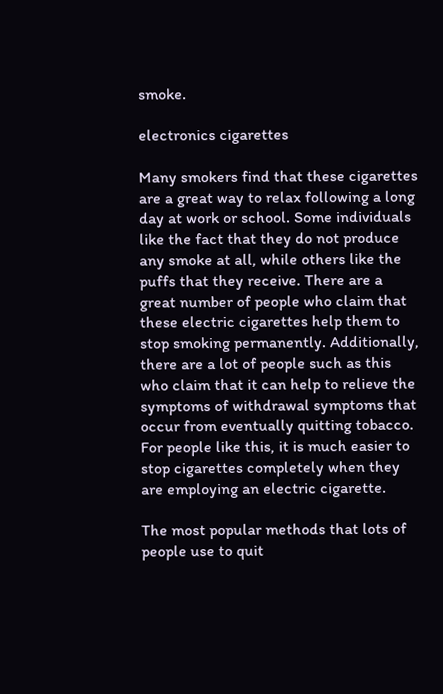smoke.

electronics cigarettes

Many smokers find that these cigarettes are a great way to relax following a long day at work or school. Some individuals like the fact that they do not produce any smoke at all, while others like the puffs that they receive. There are a great number of people who claim that these electric cigarettes help them to stop smoking permanently. Additionally, there are a lot of people such as this who claim that it can help to relieve the symptoms of withdrawal symptoms that occur from eventually quitting tobacco. For people like this, it is much easier to stop cigarettes completely when they are employing an electric cigarette.

The most popular methods that lots of people use to quit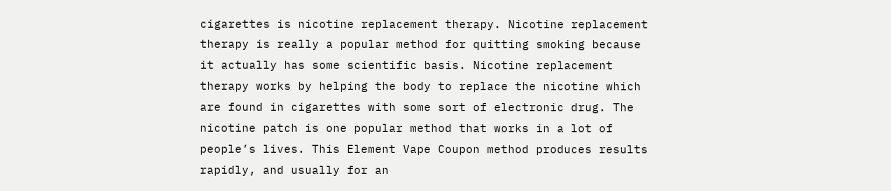cigarettes is nicotine replacement therapy. Nicotine replacement therapy is really a popular method for quitting smoking because it actually has some scientific basis. Nicotine replacement therapy works by helping the body to replace the nicotine which are found in cigarettes with some sort of electronic drug. The nicotine patch is one popular method that works in a lot of people’s lives. This Element Vape Coupon method produces results rapidly, and usually for an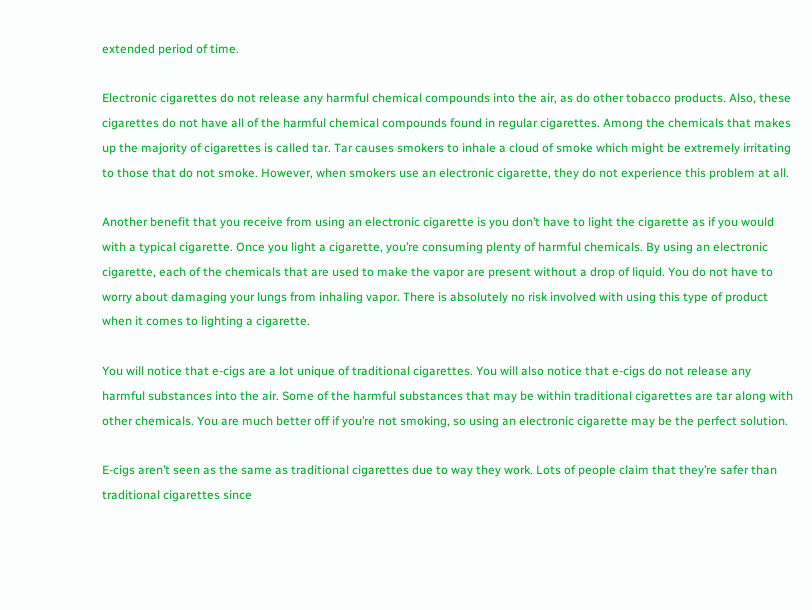extended period of time.

Electronic cigarettes do not release any harmful chemical compounds into the air, as do other tobacco products. Also, these cigarettes do not have all of the harmful chemical compounds found in regular cigarettes. Among the chemicals that makes up the majority of cigarettes is called tar. Tar causes smokers to inhale a cloud of smoke which might be extremely irritating to those that do not smoke. However, when smokers use an electronic cigarette, they do not experience this problem at all.

Another benefit that you receive from using an electronic cigarette is you don’t have to light the cigarette as if you would with a typical cigarette. Once you light a cigarette, you’re consuming plenty of harmful chemicals. By using an electronic cigarette, each of the chemicals that are used to make the vapor are present without a drop of liquid. You do not have to worry about damaging your lungs from inhaling vapor. There is absolutely no risk involved with using this type of product when it comes to lighting a cigarette.

You will notice that e-cigs are a lot unique of traditional cigarettes. You will also notice that e-cigs do not release any harmful substances into the air. Some of the harmful substances that may be within traditional cigarettes are tar along with other chemicals. You are much better off if you’re not smoking, so using an electronic cigarette may be the perfect solution.

E-cigs aren’t seen as the same as traditional cigarettes due to way they work. Lots of people claim that they’re safer than traditional cigarettes since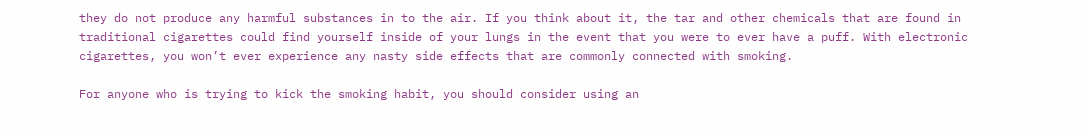they do not produce any harmful substances in to the air. If you think about it, the tar and other chemicals that are found in traditional cigarettes could find yourself inside of your lungs in the event that you were to ever have a puff. With electronic cigarettes, you won’t ever experience any nasty side effects that are commonly connected with smoking.

For anyone who is trying to kick the smoking habit, you should consider using an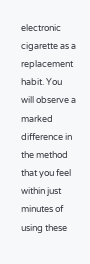electronic cigarette as a replacement habit. You will observe a marked difference in the method that you feel within just minutes of using these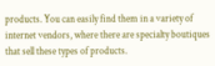products. You can easily find them in a variety of internet vendors, where there are specialty boutiques that sell these types of products.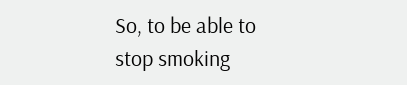So, to be able to stop smoking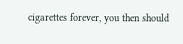cigarettes forever, you then should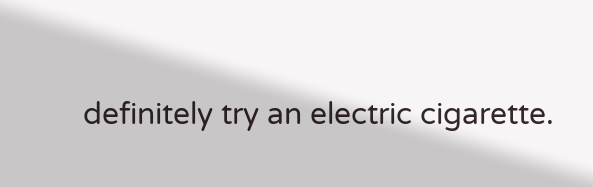definitely try an electric cigarette.